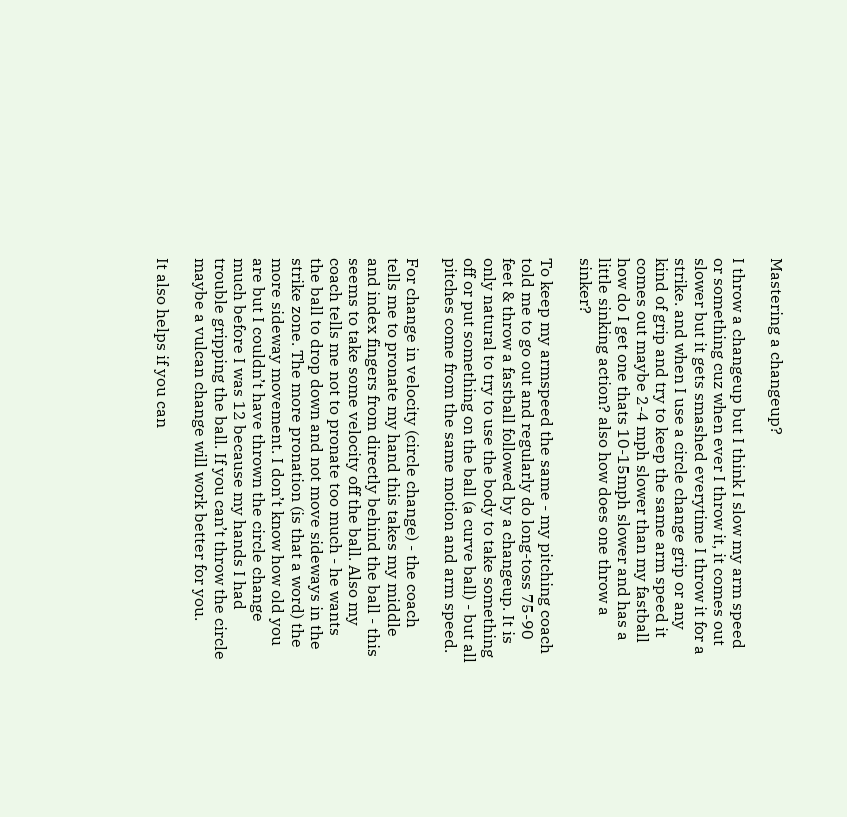Mastering a changeup?

I throw a changeup but I think I slow my arm speed or something cuz when ever I throw it, it comes out slower but it gets smashed everytime I throw it for a strike. and when I use a circle change grip or any kind of grip and try to keep the same arm speed it comes out maybe 2-4 mph slower than my fastball how do I get one thats 10-15mph slower and has a little sinking action? also how does one throw a sinker?

To keep my armspeed the same - my pitching coach told me to go out and regularly do long-toss 75-90 feet & throw a fastball followed by a changeup. It is only natural to try to use the body to take something off or put something on the ball (a curve ball) - but all pitches come from the same motion and arm speed.

For change in velocity (circle change) - the coach tells me to pronate my hand this takes my middle and index fingers from directly behind the ball - this seems to take some velocity off the ball. Also my coach tells me not to pronate too much - he wants the ball to drop down and not move sideways in the strike zone. The more pronation (is that a word) the more sideway movement. I don’t know how old you are but I couldn’t have thrown the circle change much before I was 12 because my hands I had trouble gripping the ball. If you can’t throw the circle maybe a vulcan change will work better for you.

It also helps if you can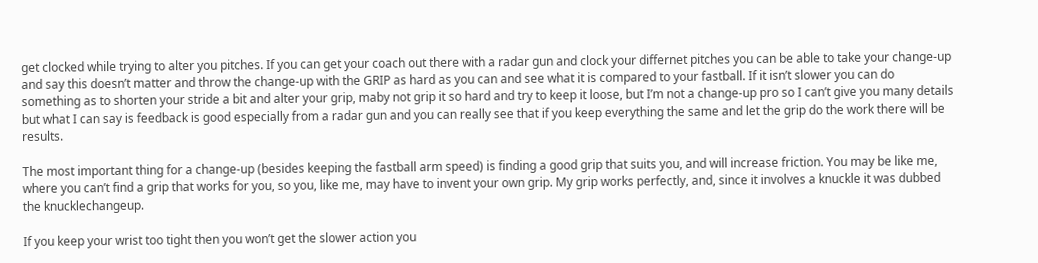get clocked while trying to alter you pitches. If you can get your coach out there with a radar gun and clock your differnet pitches you can be able to take your change-up and say this doesn’t matter and throw the change-up with the GRIP as hard as you can and see what it is compared to your fastball. If it isn’t slower you can do something as to shorten your stride a bit and alter your grip, maby not grip it so hard and try to keep it loose, but I’m not a change-up pro so I can’t give you many details but what I can say is feedback is good especially from a radar gun and you can really see that if you keep everything the same and let the grip do the work there will be results.

The most important thing for a change-up (besides keeping the fastball arm speed) is finding a good grip that suits you, and will increase friction. You may be like me, where you can’t find a grip that works for you, so you, like me, may have to invent your own grip. My grip works perfectly, and, since it involves a knuckle it was dubbed the knucklechangeup.

If you keep your wrist too tight then you won’t get the slower action you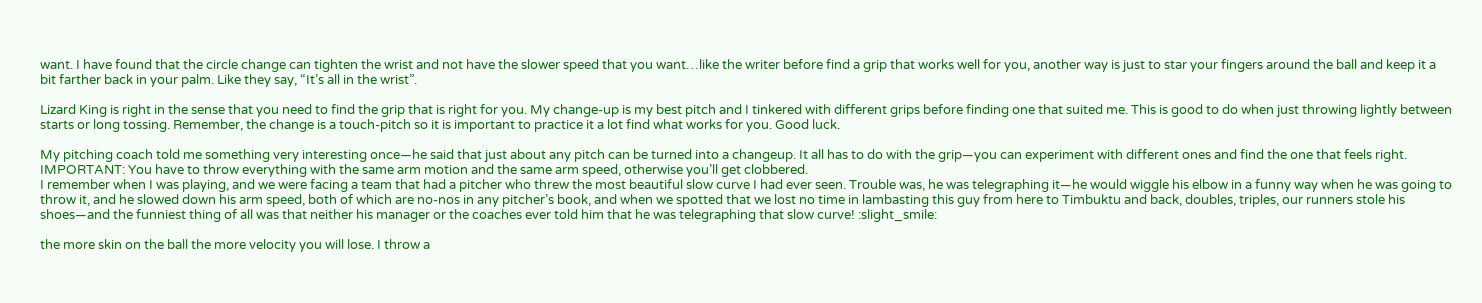want. I have found that the circle change can tighten the wrist and not have the slower speed that you want…like the writer before find a grip that works well for you, another way is just to star your fingers around the ball and keep it a bit farther back in your palm. Like they say, “It’s all in the wrist”.

Lizard King is right in the sense that you need to find the grip that is right for you. My change-up is my best pitch and I tinkered with different grips before finding one that suited me. This is good to do when just throwing lightly between starts or long tossing. Remember, the change is a touch-pitch so it is important to practice it a lot find what works for you. Good luck.

My pitching coach told me something very interesting once—he said that just about any pitch can be turned into a changeup. It all has to do with the grip—you can experiment with different ones and find the one that feels right. IMPORTANT: You have to throw everything with the same arm motion and the same arm speed, otherwise you’ll get clobbered.
I remember when I was playing, and we were facing a team that had a pitcher who threw the most beautiful slow curve I had ever seen. Trouble was, he was telegraphing it—he would wiggle his elbow in a funny way when he was going to throw it, and he slowed down his arm speed, both of which are no-nos in any pitcher’s book, and when we spotted that we lost no time in lambasting this guy from here to Timbuktu and back, doubles, triples, our runners stole his shoes—and the funniest thing of all was that neither his manager or the coaches ever told him that he was telegraphing that slow curve! :slight_smile:

the more skin on the ball the more velocity you will lose. I throw a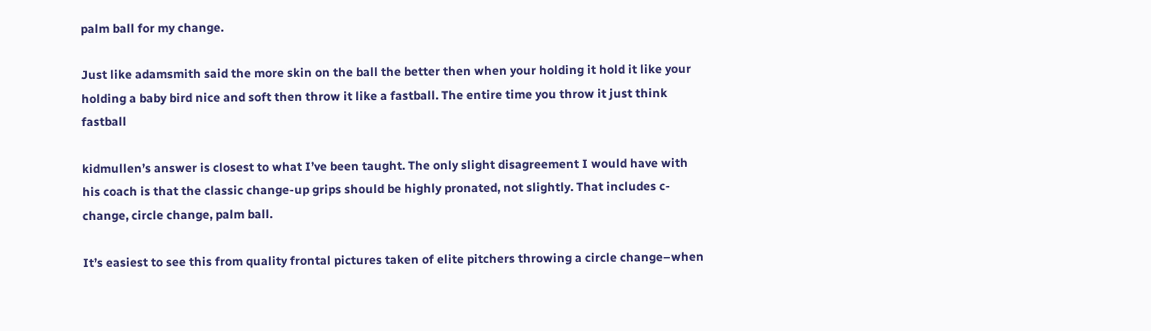palm ball for my change.

Just like adamsmith said the more skin on the ball the better then when your holding it hold it like your holding a baby bird nice and soft then throw it like a fastball. The entire time you throw it just think fastball

kidmullen’s answer is closest to what I’ve been taught. The only slight disagreement I would have with his coach is that the classic change-up grips should be highly pronated, not slightly. That includes c-change, circle change, palm ball.

It’s easiest to see this from quality frontal pictures taken of elite pitchers throwing a circle change–when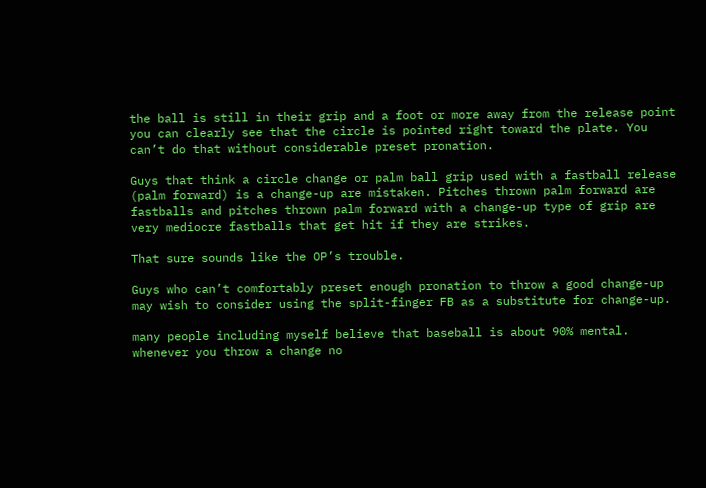the ball is still in their grip and a foot or more away from the release point you can clearly see that the circle is pointed right toward the plate. You can’t do that without considerable preset pronation.

Guys that think a circle change or palm ball grip used with a fastball release (palm forward) is a change-up are mistaken. Pitches thrown palm forward are fastballs and pitches thrown palm forward with a change-up type of grip are very mediocre fastballs that get hit if they are strikes.

That sure sounds like the OP’s trouble.

Guys who can’t comfortably preset enough pronation to throw a good change-up may wish to consider using the split-finger FB as a substitute for change-up.

many people including myself believe that baseball is about 90% mental. whenever you throw a change no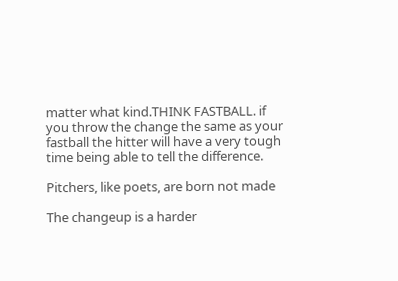matter what kind.THINK FASTBALL. if you throw the change the same as your fastball the hitter will have a very tough time being able to tell the difference.

Pitchers, like poets, are born not made

The changeup is a harder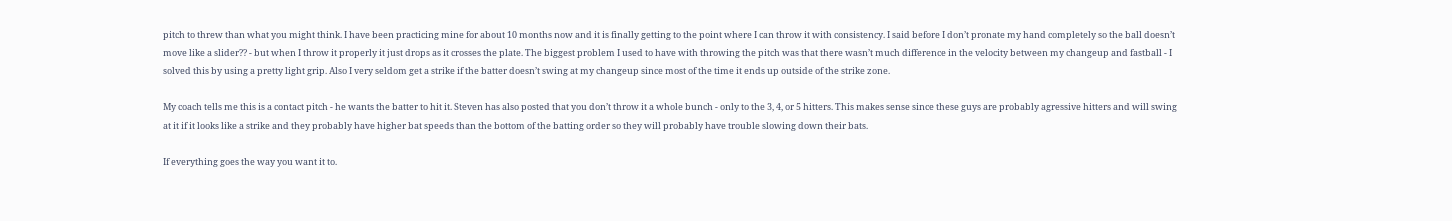pitch to threw than what you might think. I have been practicing mine for about 10 months now and it is finally getting to the point where I can throw it with consistency. I said before I don’t pronate my hand completely so the ball doesn’t move like a slider?? - but when I throw it properly it just drops as it crosses the plate. The biggest problem I used to have with throwing the pitch was that there wasn’t much difference in the velocity between my changeup and fastball - I solved this by using a pretty light grip. Also I very seldom get a strike if the batter doesn’t swing at my changeup since most of the time it ends up outside of the strike zone.

My coach tells me this is a contact pitch - he wants the batter to hit it. Steven has also posted that you don’t throw it a whole bunch - only to the 3, 4, or 5 hitters. This makes sense since these guys are probably agressive hitters and will swing at it if it looks like a strike and they probably have higher bat speeds than the bottom of the batting order so they will probably have trouble slowing down their bats.

If everything goes the way you want it to.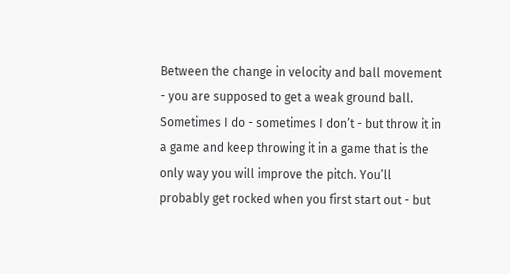Between the change in velocity and ball movement - you are supposed to get a weak ground ball. Sometimes I do - sometimes I don’t - but throw it in a game and keep throwing it in a game that is the only way you will improve the pitch. You’ll probably get rocked when you first start out - but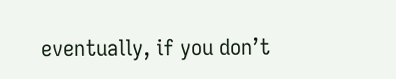eventually, if you don’t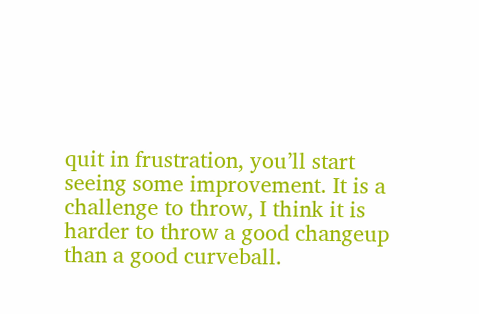quit in frustration, you’ll start seeing some improvement. It is a challenge to throw, I think it is harder to throw a good changeup than a good curveball.